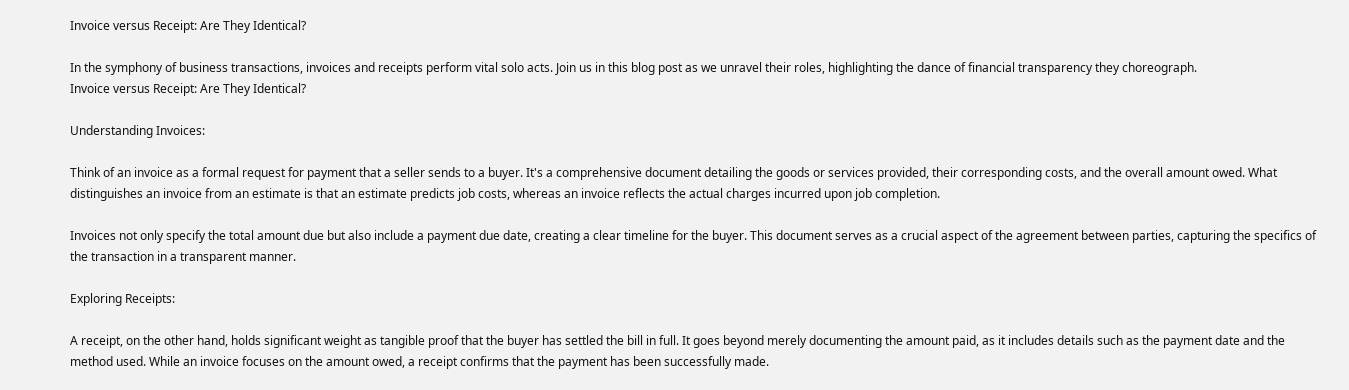Invoice versus Receipt: Are They Identical?

In the symphony of business transactions, invoices and receipts perform vital solo acts. Join us in this blog post as we unravel their roles, highlighting the dance of financial transparency they choreograph.
Invoice versus Receipt: Are They Identical?

Understanding Invoices:

Think of an invoice as a formal request for payment that a seller sends to a buyer. It's a comprehensive document detailing the goods or services provided, their corresponding costs, and the overall amount owed. What distinguishes an invoice from an estimate is that an estimate predicts job costs, whereas an invoice reflects the actual charges incurred upon job completion.

Invoices not only specify the total amount due but also include a payment due date, creating a clear timeline for the buyer. This document serves as a crucial aspect of the agreement between parties, capturing the specifics of the transaction in a transparent manner.

Exploring Receipts:

A receipt, on the other hand, holds significant weight as tangible proof that the buyer has settled the bill in full. It goes beyond merely documenting the amount paid, as it includes details such as the payment date and the method used. While an invoice focuses on the amount owed, a receipt confirms that the payment has been successfully made.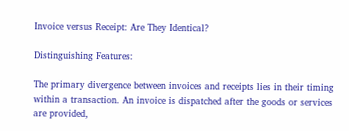Invoice versus Receipt: Are They Identical?

Distinguishing Features:

The primary divergence between invoices and receipts lies in their timing within a transaction. An invoice is dispatched after the goods or services are provided,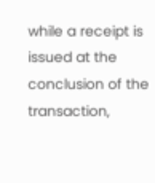while a receipt is issued at the conclusion of the transaction,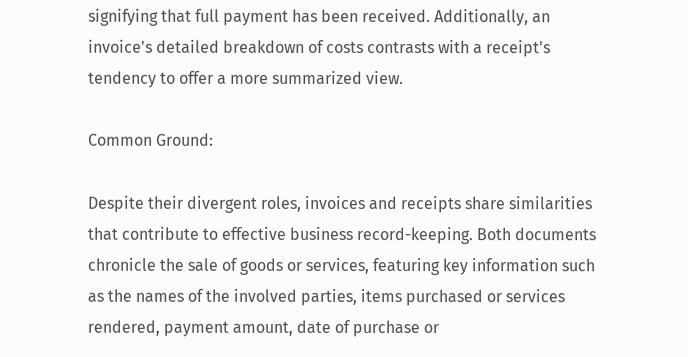signifying that full payment has been received. Additionally, an invoice's detailed breakdown of costs contrasts with a receipt's tendency to offer a more summarized view.

Common Ground:

Despite their divergent roles, invoices and receipts share similarities that contribute to effective business record-keeping. Both documents chronicle the sale of goods or services, featuring key information such as the names of the involved parties, items purchased or services rendered, payment amount, date of purchase or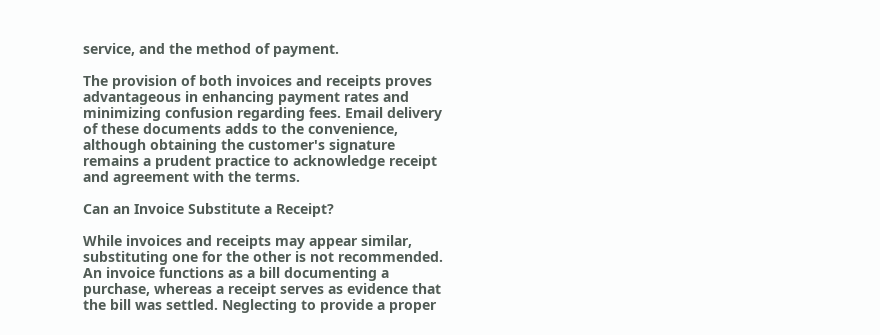service, and the method of payment.

The provision of both invoices and receipts proves advantageous in enhancing payment rates and minimizing confusion regarding fees. Email delivery of these documents adds to the convenience, although obtaining the customer's signature remains a prudent practice to acknowledge receipt and agreement with the terms.

Can an Invoice Substitute a Receipt?

While invoices and receipts may appear similar, substituting one for the other is not recommended. An invoice functions as a bill documenting a purchase, whereas a receipt serves as evidence that the bill was settled. Neglecting to provide a proper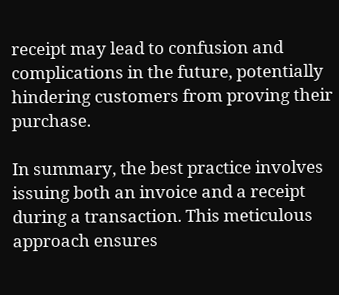receipt may lead to confusion and complications in the future, potentially hindering customers from proving their purchase.

In summary, the best practice involves issuing both an invoice and a receipt during a transaction. This meticulous approach ensures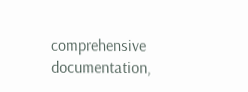comprehensive documentation,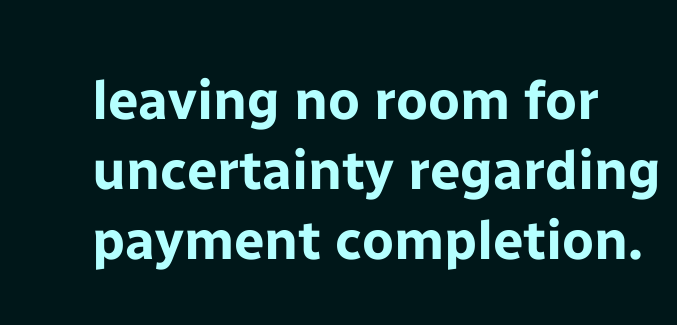leaving no room for uncertainty regarding payment completion.